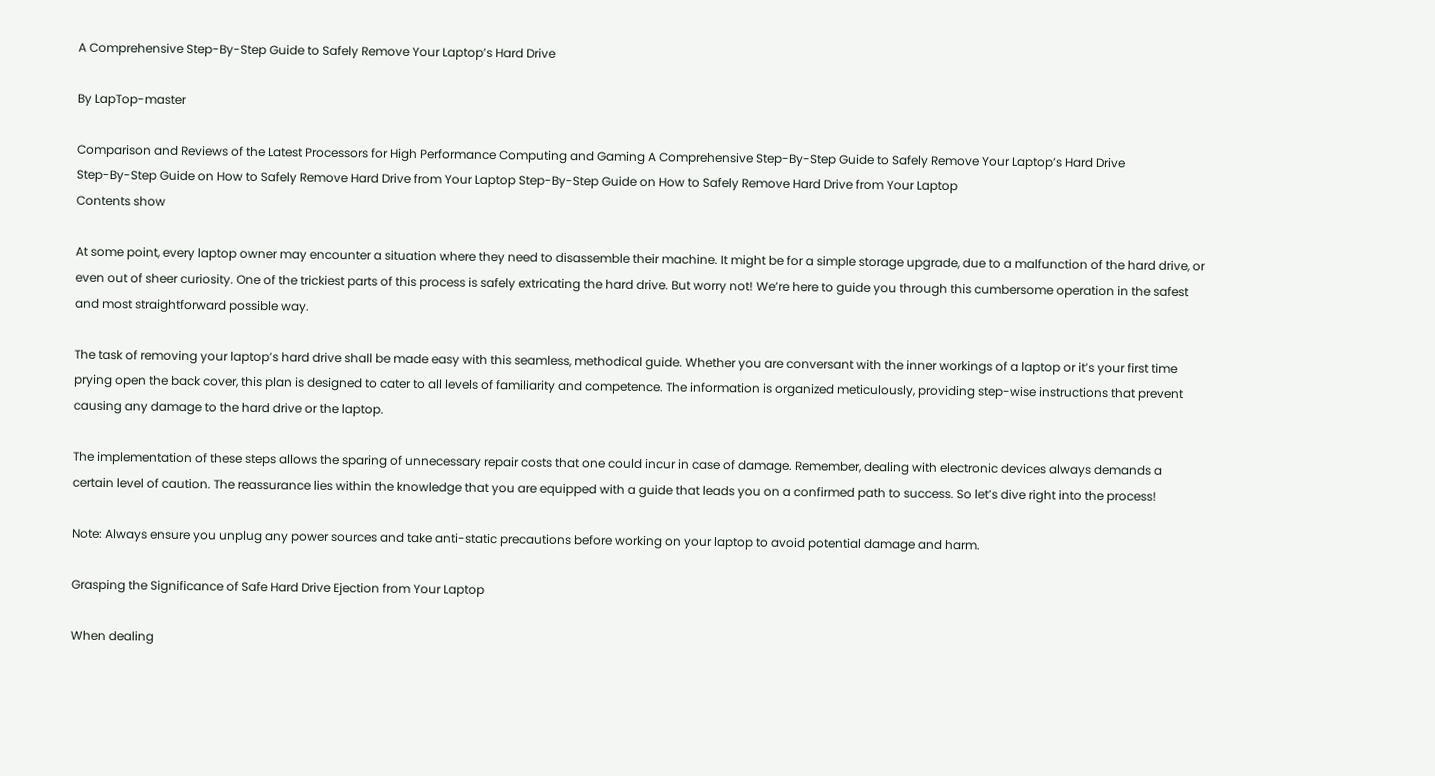A Comprehensive Step-By-Step Guide to Safely Remove Your Laptop’s Hard Drive

By LapTop-master

Comparison and Reviews of the Latest Processors for High Performance Computing and Gaming A Comprehensive Step-By-Step Guide to Safely Remove Your Laptop’s Hard Drive
Step-By-Step Guide on How to Safely Remove Hard Drive from Your Laptop Step-By-Step Guide on How to Safely Remove Hard Drive from Your Laptop
Contents show

At some point, every laptop owner may encounter a situation where they need to disassemble their machine. It might be for a simple storage upgrade, due to a malfunction of the hard drive, or even out of sheer curiosity. One of the trickiest parts of this process is safely extricating the hard drive. But worry not! We’re here to guide you through this cumbersome operation in the safest and most straightforward possible way.

The task of removing your laptop’s hard drive shall be made easy with this seamless, methodical guide. Whether you are conversant with the inner workings of a laptop or it’s your first time prying open the back cover, this plan is designed to cater to all levels of familiarity and competence. The information is organized meticulously, providing step-wise instructions that prevent causing any damage to the hard drive or the laptop.

The implementation of these steps allows the sparing of unnecessary repair costs that one could incur in case of damage. Remember, dealing with electronic devices always demands a certain level of caution. The reassurance lies within the knowledge that you are equipped with a guide that leads you on a confirmed path to success. So let’s dive right into the process!

Note: Always ensure you unplug any power sources and take anti-static precautions before working on your laptop to avoid potential damage and harm.

Grasping the Significance of Safe Hard Drive Ejection from Your Laptop

When dealing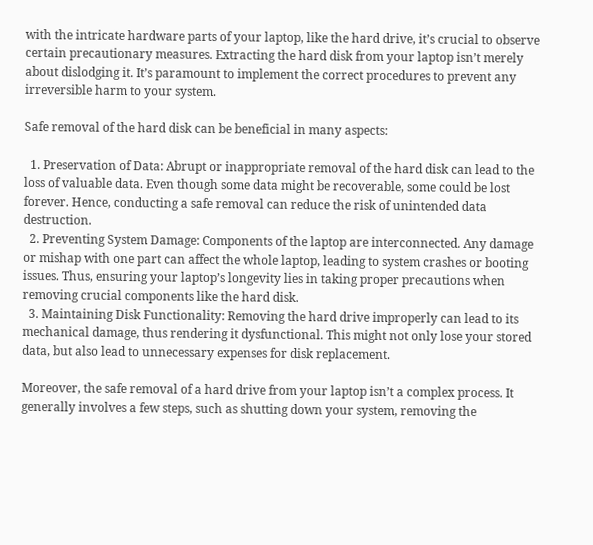with the intricate hardware parts of your laptop, like the hard drive, it’s crucial to observe certain precautionary measures. Extracting the hard disk from your laptop isn’t merely about dislodging it. It’s paramount to implement the correct procedures to prevent any irreversible harm to your system.

Safe removal of the hard disk can be beneficial in many aspects:

  1. Preservation of Data: Abrupt or inappropriate removal of the hard disk can lead to the loss of valuable data. Even though some data might be recoverable, some could be lost forever. Hence, conducting a safe removal can reduce the risk of unintended data destruction.
  2. Preventing System Damage: Components of the laptop are interconnected. Any damage or mishap with one part can affect the whole laptop, leading to system crashes or booting issues. Thus, ensuring your laptop’s longevity lies in taking proper precautions when removing crucial components like the hard disk.
  3. Maintaining Disk Functionality: Removing the hard drive improperly can lead to its mechanical damage, thus rendering it dysfunctional. This might not only lose your stored data, but also lead to unnecessary expenses for disk replacement.

Moreover, the safe removal of a hard drive from your laptop isn’t a complex process. It generally involves a few steps, such as shutting down your system, removing the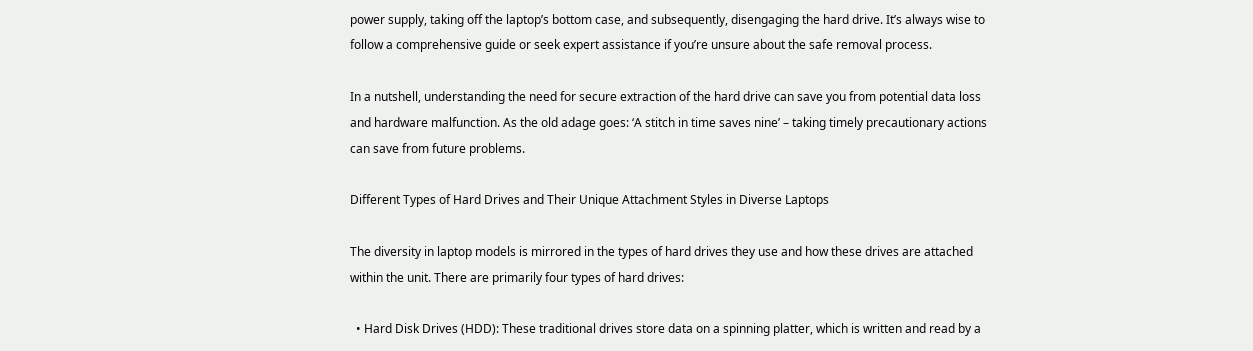power supply, taking off the laptop’s bottom case, and subsequently, disengaging the hard drive. It’s always wise to follow a comprehensive guide or seek expert assistance if you’re unsure about the safe removal process.

In a nutshell, understanding the need for secure extraction of the hard drive can save you from potential data loss and hardware malfunction. As the old adage goes: ‘A stitch in time saves nine’ – taking timely precautionary actions can save from future problems.

Different Types of Hard Drives and Their Unique Attachment Styles in Diverse Laptops

The diversity in laptop models is mirrored in the types of hard drives they use and how these drives are attached within the unit. There are primarily four types of hard drives:

  • Hard Disk Drives (HDD): These traditional drives store data on a spinning platter, which is written and read by a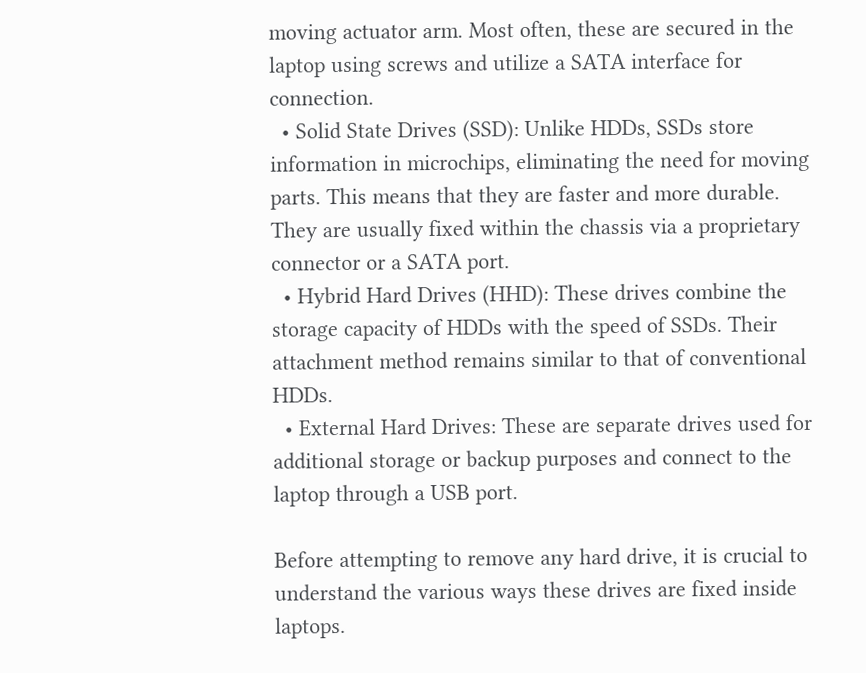moving actuator arm. Most often, these are secured in the laptop using screws and utilize a SATA interface for connection.
  • Solid State Drives (SSD): Unlike HDDs, SSDs store information in microchips, eliminating the need for moving parts. This means that they are faster and more durable. They are usually fixed within the chassis via a proprietary connector or a SATA port.
  • Hybrid Hard Drives (HHD): These drives combine the storage capacity of HDDs with the speed of SSDs. Their attachment method remains similar to that of conventional HDDs.
  • External Hard Drives: These are separate drives used for additional storage or backup purposes and connect to the laptop through a USB port.

Before attempting to remove any hard drive, it is crucial to understand the various ways these drives are fixed inside laptops.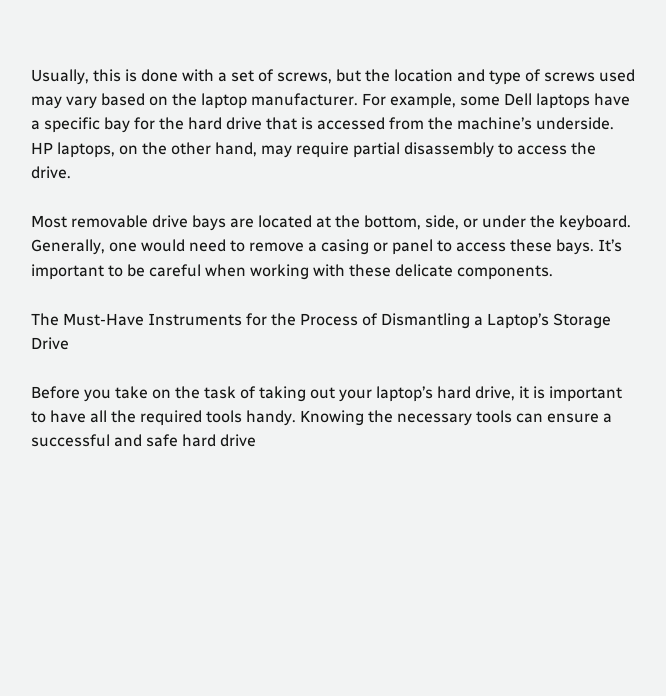Usually, this is done with a set of screws, but the location and type of screws used may vary based on the laptop manufacturer. For example, some Dell laptops have a specific bay for the hard drive that is accessed from the machine’s underside. HP laptops, on the other hand, may require partial disassembly to access the drive.

Most removable drive bays are located at the bottom, side, or under the keyboard. Generally, one would need to remove a casing or panel to access these bays. It’s important to be careful when working with these delicate components.

The Must-Have Instruments for the Process of Dismantling a Laptop’s Storage Drive

Before you take on the task of taking out your laptop’s hard drive, it is important to have all the required tools handy. Knowing the necessary tools can ensure a successful and safe hard drive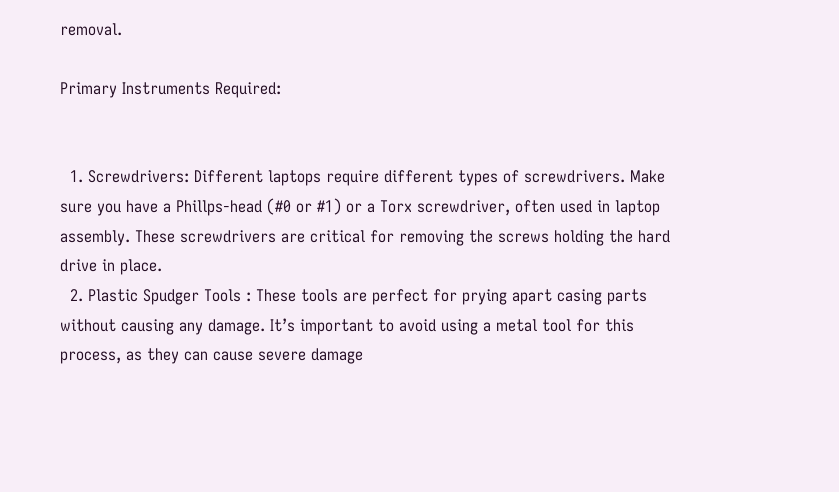removal.

Primary Instruments Required:


  1. Screwdrivers: Different laptops require different types of screwdrivers. Make sure you have a Phillps-head (#0 or #1) or a Torx screwdriver, often used in laptop assembly. These screwdrivers are critical for removing the screws holding the hard drive in place.
  2. Plastic Spudger Tools : These tools are perfect for prying apart casing parts without causing any damage. It’s important to avoid using a metal tool for this process, as they can cause severe damage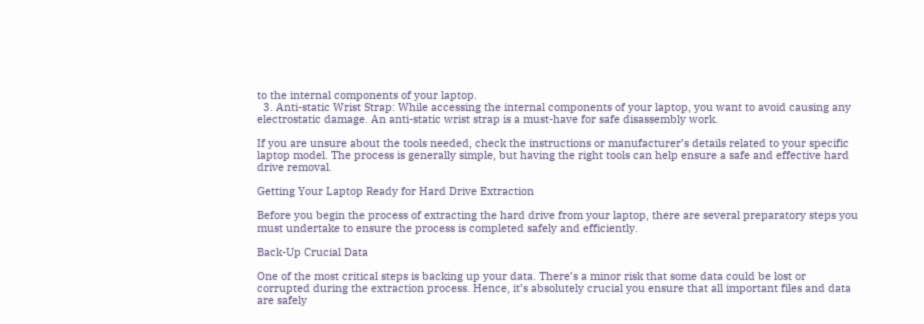to the internal components of your laptop.
  3. Anti-static Wrist Strap: While accessing the internal components of your laptop, you want to avoid causing any electrostatic damage. An anti-static wrist strap is a must-have for safe disassembly work.

If you are unsure about the tools needed, check the instructions or manufacturer’s details related to your specific laptop model. The process is generally simple, but having the right tools can help ensure a safe and effective hard drive removal.

Getting Your Laptop Ready for Hard Drive Extraction

Before you begin the process of extracting the hard drive from your laptop, there are several preparatory steps you must undertake to ensure the process is completed safely and efficiently.

Back-Up Crucial Data

One of the most critical steps is backing up your data. There’s a minor risk that some data could be lost or corrupted during the extraction process. Hence, it’s absolutely crucial you ensure that all important files and data are safely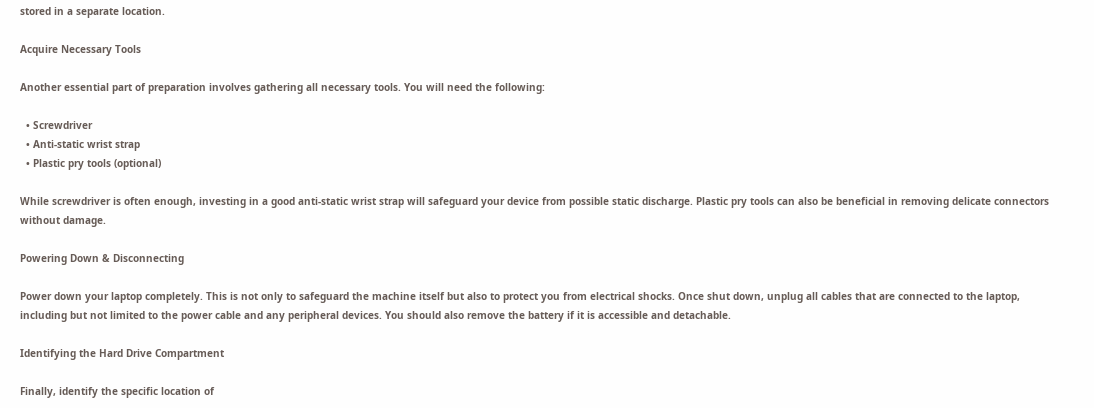stored in a separate location.

Acquire Necessary Tools

Another essential part of preparation involves gathering all necessary tools. You will need the following:

  • Screwdriver
  • Anti-static wrist strap
  • Plastic pry tools (optional)

While screwdriver is often enough, investing in a good anti-static wrist strap will safeguard your device from possible static discharge. Plastic pry tools can also be beneficial in removing delicate connectors without damage.

Powering Down & Disconnecting

Power down your laptop completely. This is not only to safeguard the machine itself but also to protect you from electrical shocks. Once shut down, unplug all cables that are connected to the laptop, including but not limited to the power cable and any peripheral devices. You should also remove the battery if it is accessible and detachable.

Identifying the Hard Drive Compartment

Finally, identify the specific location of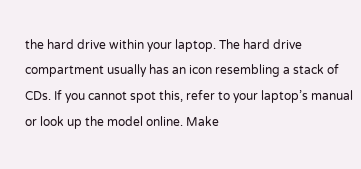the hard drive within your laptop. The hard drive compartment usually has an icon resembling a stack of CDs. If you cannot spot this, refer to your laptop’s manual or look up the model online. Make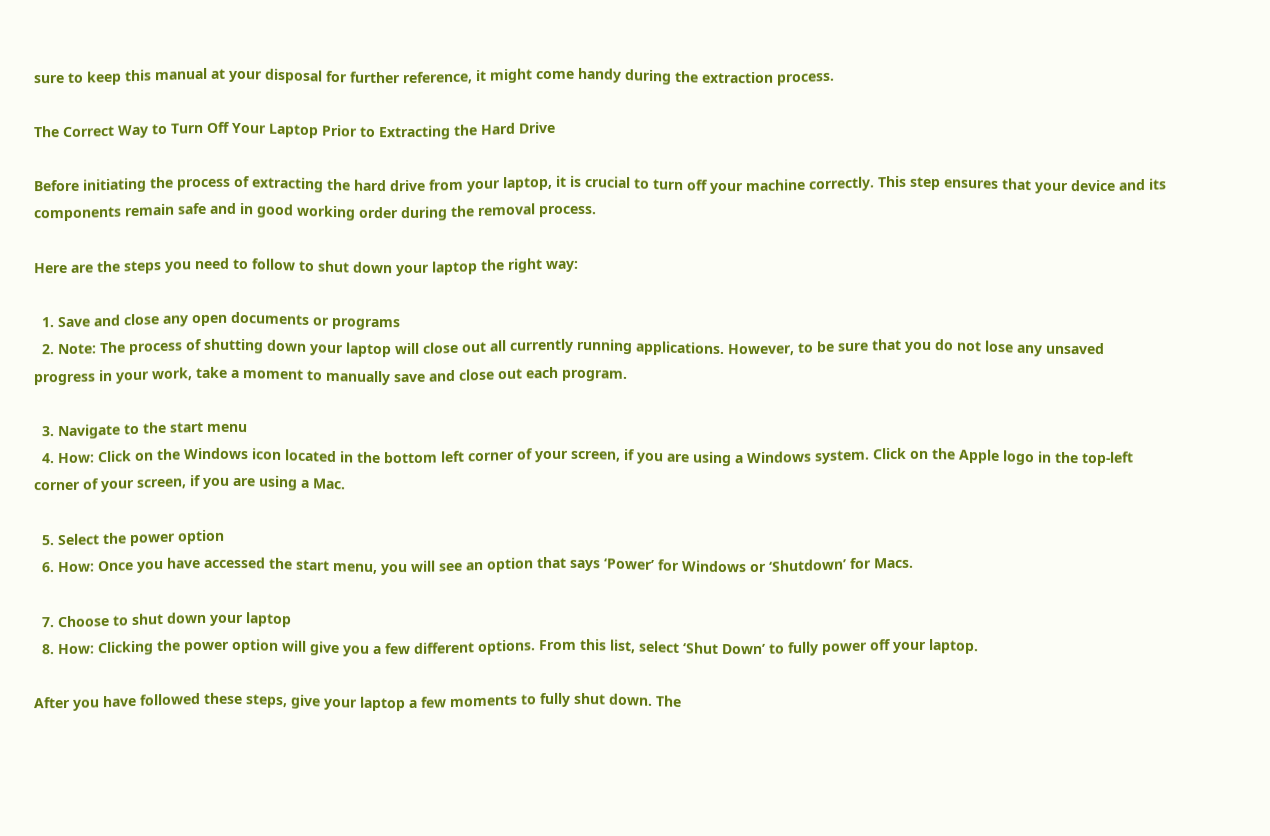sure to keep this manual at your disposal for further reference, it might come handy during the extraction process.

The Correct Way to Turn Off Your Laptop Prior to Extracting the Hard Drive

Before initiating the process of extracting the hard drive from your laptop, it is crucial to turn off your machine correctly. This step ensures that your device and its components remain safe and in good working order during the removal process.

Here are the steps you need to follow to shut down your laptop the right way:

  1. Save and close any open documents or programs
  2. Note: The process of shutting down your laptop will close out all currently running applications. However, to be sure that you do not lose any unsaved progress in your work, take a moment to manually save and close out each program.

  3. Navigate to the start menu
  4. How: Click on the Windows icon located in the bottom left corner of your screen, if you are using a Windows system. Click on the Apple logo in the top-left corner of your screen, if you are using a Mac.

  5. Select the power option
  6. How: Once you have accessed the start menu, you will see an option that says ‘Power’ for Windows or ‘Shutdown’ for Macs.

  7. Choose to shut down your laptop
  8. How: Clicking the power option will give you a few different options. From this list, select ‘Shut Down’ to fully power off your laptop.

After you have followed these steps, give your laptop a few moments to fully shut down. The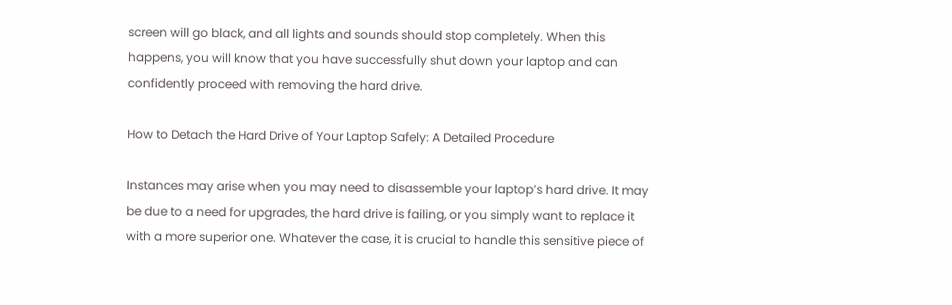screen will go black, and all lights and sounds should stop completely. When this happens, you will know that you have successfully shut down your laptop and can confidently proceed with removing the hard drive.

How to Detach the Hard Drive of Your Laptop Safely: A Detailed Procedure

Instances may arise when you may need to disassemble your laptop’s hard drive. It may be due to a need for upgrades, the hard drive is failing, or you simply want to replace it with a more superior one. Whatever the case, it is crucial to handle this sensitive piece of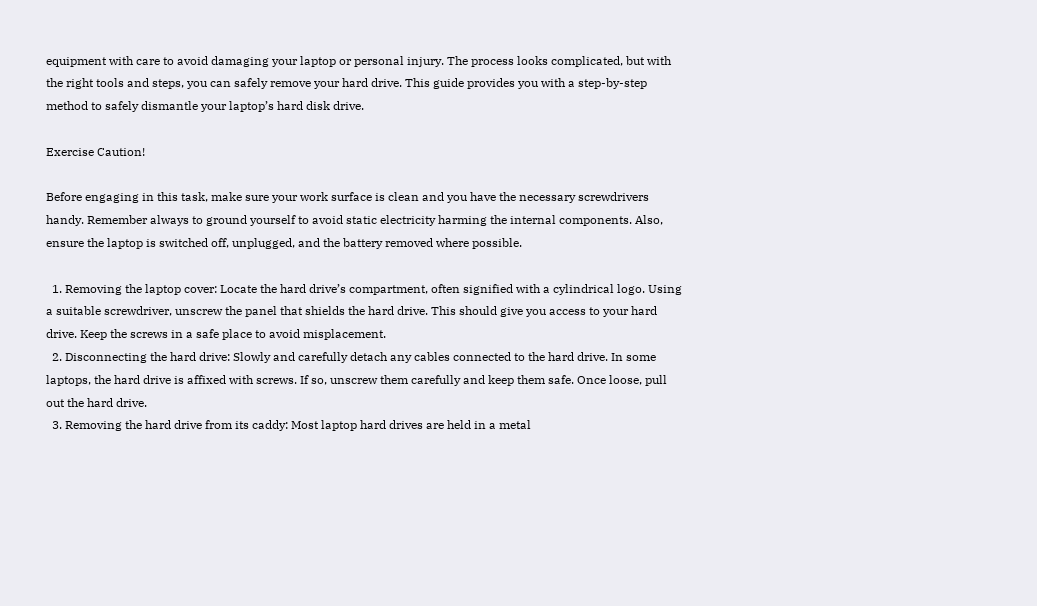equipment with care to avoid damaging your laptop or personal injury. The process looks complicated, but with the right tools and steps, you can safely remove your hard drive. This guide provides you with a step-by-step method to safely dismantle your laptop’s hard disk drive.

Exercise Caution!

Before engaging in this task, make sure your work surface is clean and you have the necessary screwdrivers handy. Remember always to ground yourself to avoid static electricity harming the internal components. Also, ensure the laptop is switched off, unplugged, and the battery removed where possible.

  1. Removing the laptop cover: Locate the hard drive’s compartment, often signified with a cylindrical logo. Using a suitable screwdriver, unscrew the panel that shields the hard drive. This should give you access to your hard drive. Keep the screws in a safe place to avoid misplacement.
  2. Disconnecting the hard drive: Slowly and carefully detach any cables connected to the hard drive. In some laptops, the hard drive is affixed with screws. If so, unscrew them carefully and keep them safe. Once loose, pull out the hard drive.
  3. Removing the hard drive from its caddy: Most laptop hard drives are held in a metal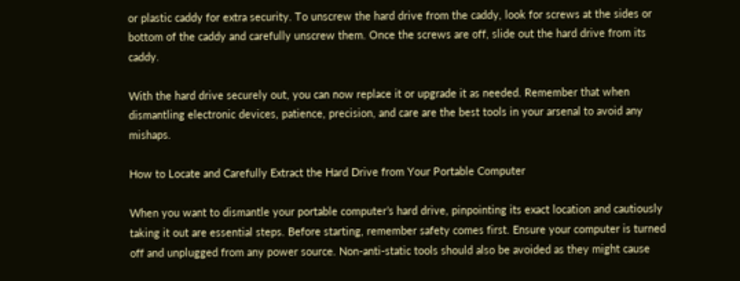or plastic caddy for extra security. To unscrew the hard drive from the caddy, look for screws at the sides or bottom of the caddy and carefully unscrew them. Once the screws are off, slide out the hard drive from its caddy.

With the hard drive securely out, you can now replace it or upgrade it as needed. Remember that when dismantling electronic devices, patience, precision, and care are the best tools in your arsenal to avoid any mishaps.

How to Locate and Carefully Extract the Hard Drive from Your Portable Computer

When you want to dismantle your portable computer’s hard drive, pinpointing its exact location and cautiously taking it out are essential steps. Before starting, remember safety comes first. Ensure your computer is turned off and unplugged from any power source. Non-anti-static tools should also be avoided as they might cause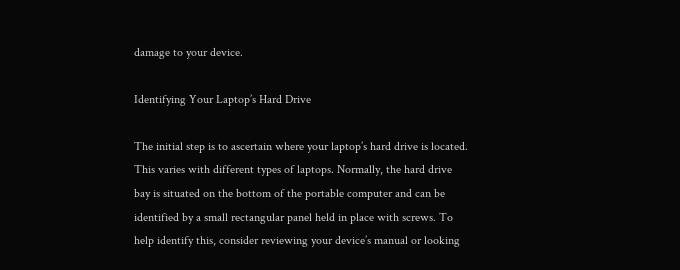damage to your device.

Identifying Your Laptop’s Hard Drive

The initial step is to ascertain where your laptop’s hard drive is located. This varies with different types of laptops. Normally, the hard drive bay is situated on the bottom of the portable computer and can be identified by a small rectangular panel held in place with screws. To help identify this, consider reviewing your device’s manual or looking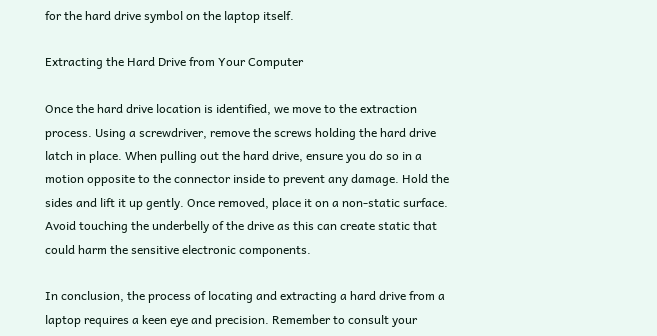for the hard drive symbol on the laptop itself.

Extracting the Hard Drive from Your Computer

Once the hard drive location is identified, we move to the extraction process. Using a screwdriver, remove the screws holding the hard drive latch in place. When pulling out the hard drive, ensure you do so in a motion opposite to the connector inside to prevent any damage. Hold the sides and lift it up gently. Once removed, place it on a non-static surface. Avoid touching the underbelly of the drive as this can create static that could harm the sensitive electronic components.

In conclusion, the process of locating and extracting a hard drive from a laptop requires a keen eye and precision. Remember to consult your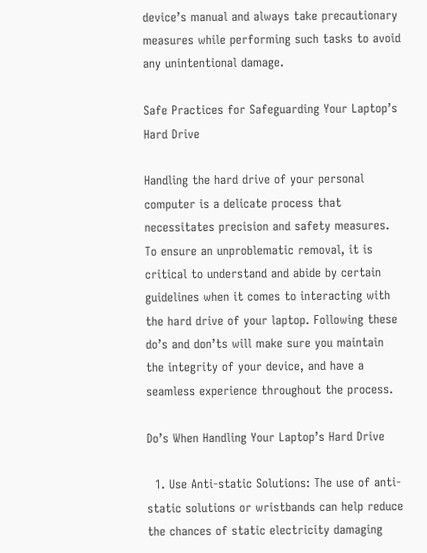device’s manual and always take precautionary measures while performing such tasks to avoid any unintentional damage.

Safe Practices for Safeguarding Your Laptop’s Hard Drive

Handling the hard drive of your personal computer is a delicate process that necessitates precision and safety measures. To ensure an unproblematic removal, it is critical to understand and abide by certain guidelines when it comes to interacting with the hard drive of your laptop. Following these do’s and don’ts will make sure you maintain the integrity of your device, and have a seamless experience throughout the process.

Do’s When Handling Your Laptop’s Hard Drive

  1. Use Anti-static Solutions: The use of anti-static solutions or wristbands can help reduce the chances of static electricity damaging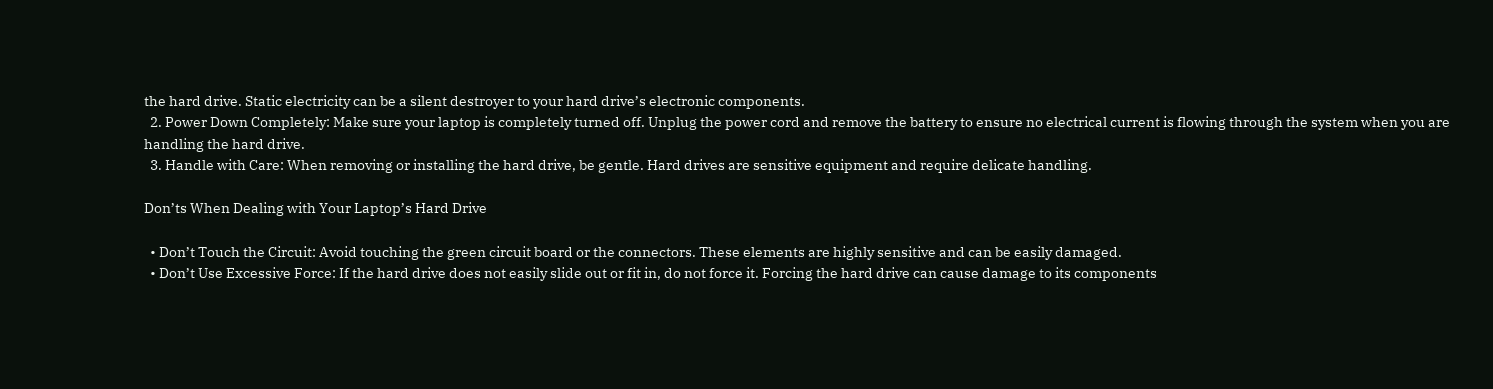the hard drive. Static electricity can be a silent destroyer to your hard drive’s electronic components.
  2. Power Down Completely: Make sure your laptop is completely turned off. Unplug the power cord and remove the battery to ensure no electrical current is flowing through the system when you are handling the hard drive.
  3. Handle with Care: When removing or installing the hard drive, be gentle. Hard drives are sensitive equipment and require delicate handling.

Don’ts When Dealing with Your Laptop’s Hard Drive

  • Don’t Touch the Circuit: Avoid touching the green circuit board or the connectors. These elements are highly sensitive and can be easily damaged.
  • Don’t Use Excessive Force: If the hard drive does not easily slide out or fit in, do not force it. Forcing the hard drive can cause damage to its components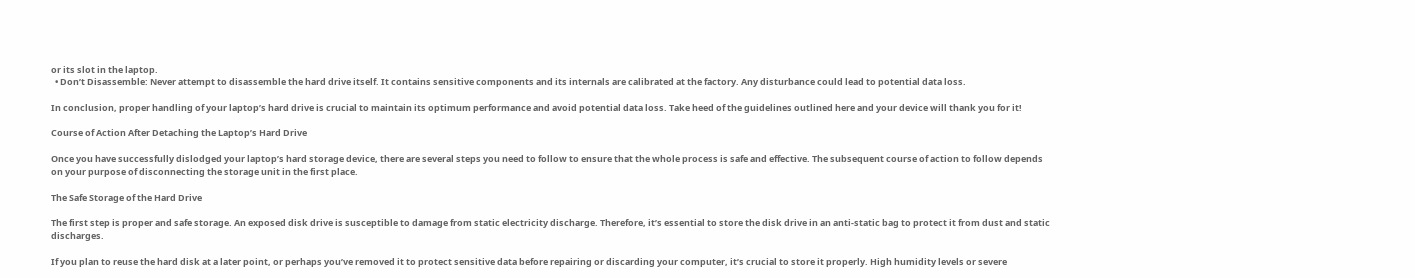or its slot in the laptop.
  • Don’t Disassemble: Never attempt to disassemble the hard drive itself. It contains sensitive components and its internals are calibrated at the factory. Any disturbance could lead to potential data loss.

In conclusion, proper handling of your laptop’s hard drive is crucial to maintain its optimum performance and avoid potential data loss. Take heed of the guidelines outlined here and your device will thank you for it!

Course of Action After Detaching the Laptop’s Hard Drive

Once you have successfully dislodged your laptop’s hard storage device, there are several steps you need to follow to ensure that the whole process is safe and effective. The subsequent course of action to follow depends on your purpose of disconnecting the storage unit in the first place.

The Safe Storage of the Hard Drive

The first step is proper and safe storage. An exposed disk drive is susceptible to damage from static electricity discharge. Therefore, it’s essential to store the disk drive in an anti-static bag to protect it from dust and static discharges.

If you plan to reuse the hard disk at a later point, or perhaps you’ve removed it to protect sensitive data before repairing or discarding your computer, it’s crucial to store it properly. High humidity levels or severe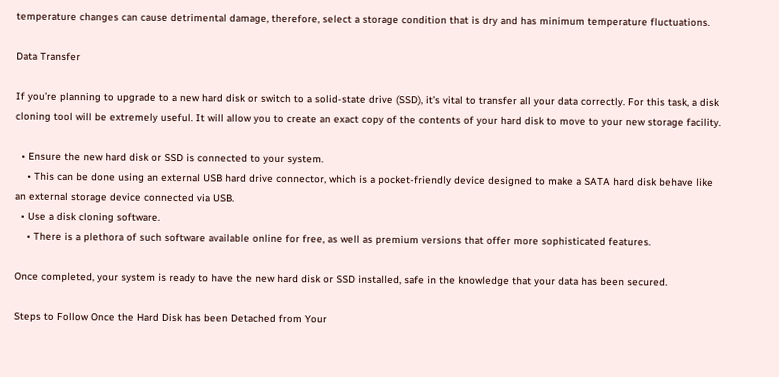temperature changes can cause detrimental damage, therefore, select a storage condition that is dry and has minimum temperature fluctuations.

Data Transfer

If you’re planning to upgrade to a new hard disk or switch to a solid-state drive (SSD), it’s vital to transfer all your data correctly. For this task, a disk cloning tool will be extremely useful. It will allow you to create an exact copy of the contents of your hard disk to move to your new storage facility.

  • Ensure the new hard disk or SSD is connected to your system.
    • This can be done using an external USB hard drive connector, which is a pocket-friendly device designed to make a SATA hard disk behave like an external storage device connected via USB.
  • Use a disk cloning software.
    • There is a plethora of such software available online for free, as well as premium versions that offer more sophisticated features.

Once completed, your system is ready to have the new hard disk or SSD installed, safe in the knowledge that your data has been secured.

Steps to Follow Once the Hard Disk has been Detached from Your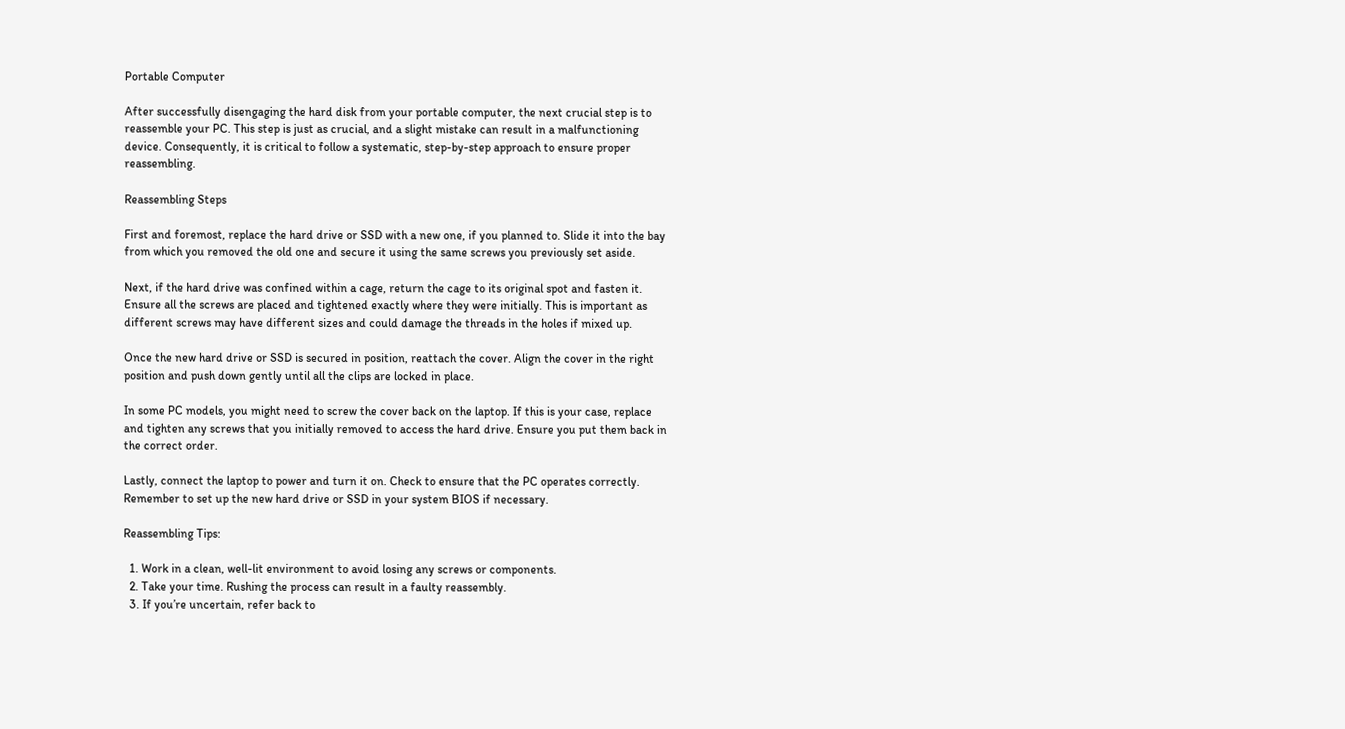Portable Computer

After successfully disengaging the hard disk from your portable computer, the next crucial step is to reassemble your PC. This step is just as crucial, and a slight mistake can result in a malfunctioning device. Consequently, it is critical to follow a systematic, step-by-step approach to ensure proper reassembling.

Reassembling Steps

First and foremost, replace the hard drive or SSD with a new one, if you planned to. Slide it into the bay from which you removed the old one and secure it using the same screws you previously set aside.

Next, if the hard drive was confined within a cage, return the cage to its original spot and fasten it. Ensure all the screws are placed and tightened exactly where they were initially. This is important as different screws may have different sizes and could damage the threads in the holes if mixed up.

Once the new hard drive or SSD is secured in position, reattach the cover. Align the cover in the right position and push down gently until all the clips are locked in place.

In some PC models, you might need to screw the cover back on the laptop. If this is your case, replace and tighten any screws that you initially removed to access the hard drive. Ensure you put them back in the correct order.

Lastly, connect the laptop to power and turn it on. Check to ensure that the PC operates correctly. Remember to set up the new hard drive or SSD in your system BIOS if necessary.

Reassembling Tips:

  1. Work in a clean, well-lit environment to avoid losing any screws or components.
  2. Take your time. Rushing the process can result in a faulty reassembly.
  3. If you’re uncertain, refer back to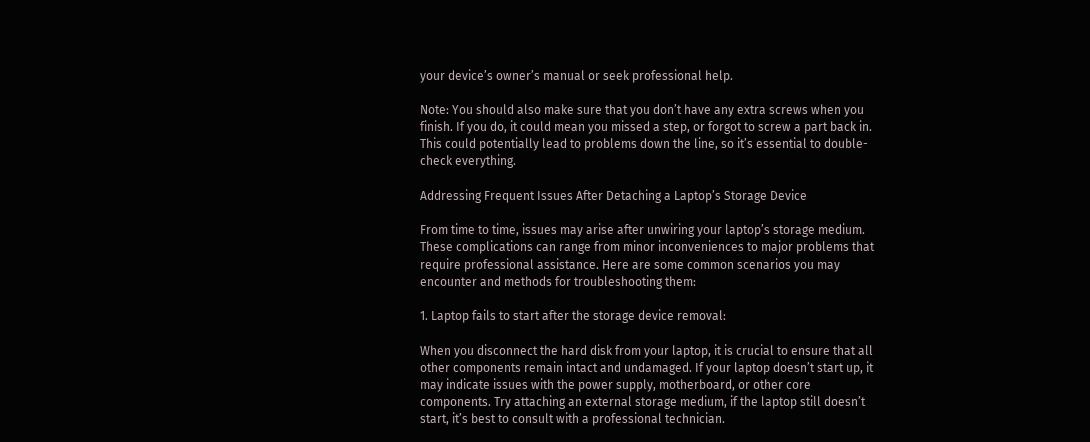your device’s owner’s manual or seek professional help.

Note: You should also make sure that you don’t have any extra screws when you finish. If you do, it could mean you missed a step, or forgot to screw a part back in. This could potentially lead to problems down the line, so it’s essential to double-check everything.

Addressing Frequent Issues After Detaching a Laptop’s Storage Device

From time to time, issues may arise after unwiring your laptop’s storage medium. These complications can range from minor inconveniences to major problems that require professional assistance. Here are some common scenarios you may encounter and methods for troubleshooting them:

1. Laptop fails to start after the storage device removal:

When you disconnect the hard disk from your laptop, it is crucial to ensure that all other components remain intact and undamaged. If your laptop doesn’t start up, it may indicate issues with the power supply, motherboard, or other core components. Try attaching an external storage medium, if the laptop still doesn’t start, it’s best to consult with a professional technician.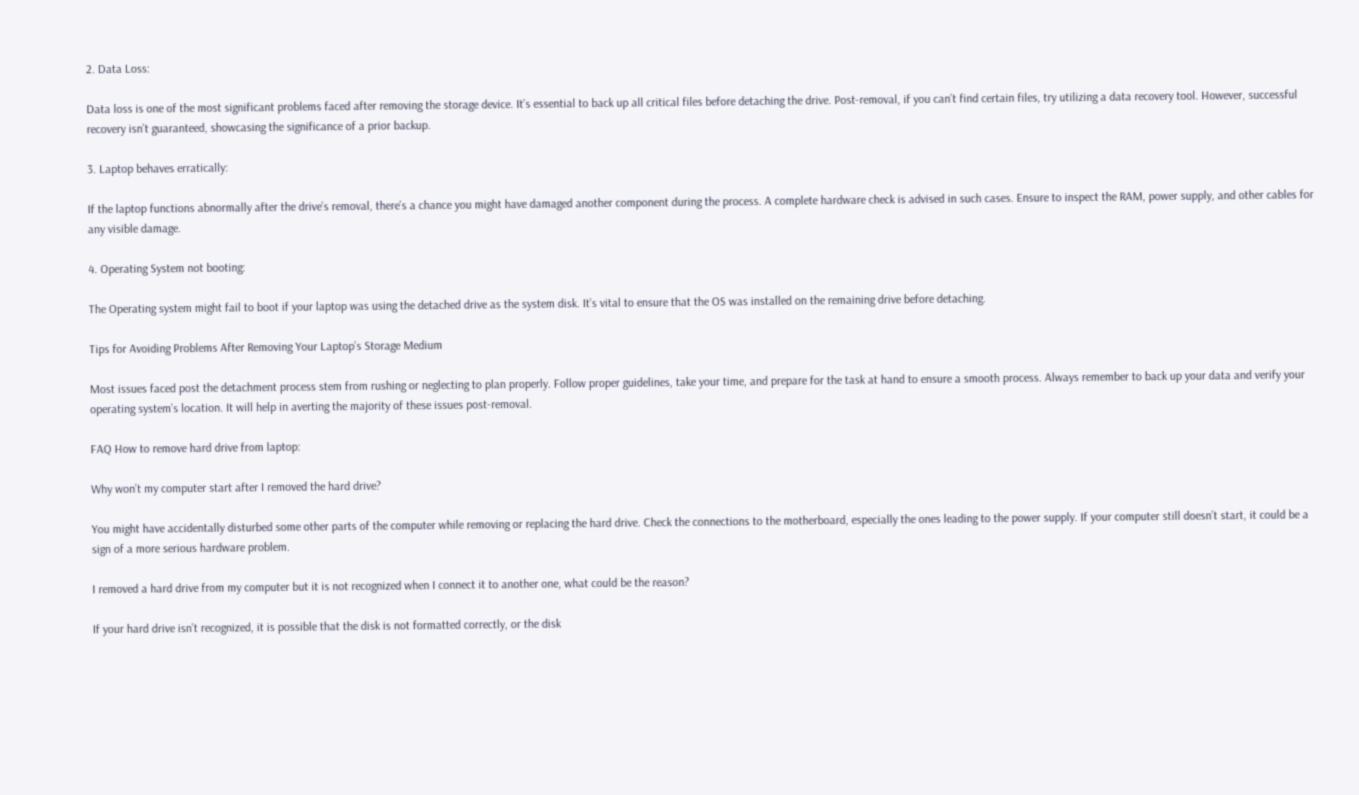2. Data Loss:

Data loss is one of the most significant problems faced after removing the storage device. It’s essential to back up all critical files before detaching the drive. Post-removal, if you can’t find certain files, try utilizing a data recovery tool. However, successful recovery isn’t guaranteed, showcasing the significance of a prior backup.

3. Laptop behaves erratically:

If the laptop functions abnormally after the drive’s removal, there’s a chance you might have damaged another component during the process. A complete hardware check is advised in such cases. Ensure to inspect the RAM, power supply, and other cables for any visible damage.

4. Operating System not booting:

The Operating system might fail to boot if your laptop was using the detached drive as the system disk. It’s vital to ensure that the OS was installed on the remaining drive before detaching.

Tips for Avoiding Problems After Removing Your Laptop’s Storage Medium

Most issues faced post the detachment process stem from rushing or neglecting to plan properly. Follow proper guidelines, take your time, and prepare for the task at hand to ensure a smooth process. Always remember to back up your data and verify your operating system’s location. It will help in averting the majority of these issues post-removal.

FAQ How to remove hard drive from laptop:

Why won’t my computer start after I removed the hard drive?

You might have accidentally disturbed some other parts of the computer while removing or replacing the hard drive. Check the connections to the motherboard, especially the ones leading to the power supply. If your computer still doesn’t start, it could be a sign of a more serious hardware problem.

I removed a hard drive from my computer but it is not recognized when I connect it to another one, what could be the reason?

If your hard drive isn’t recognized, it is possible that the disk is not formatted correctly, or the disk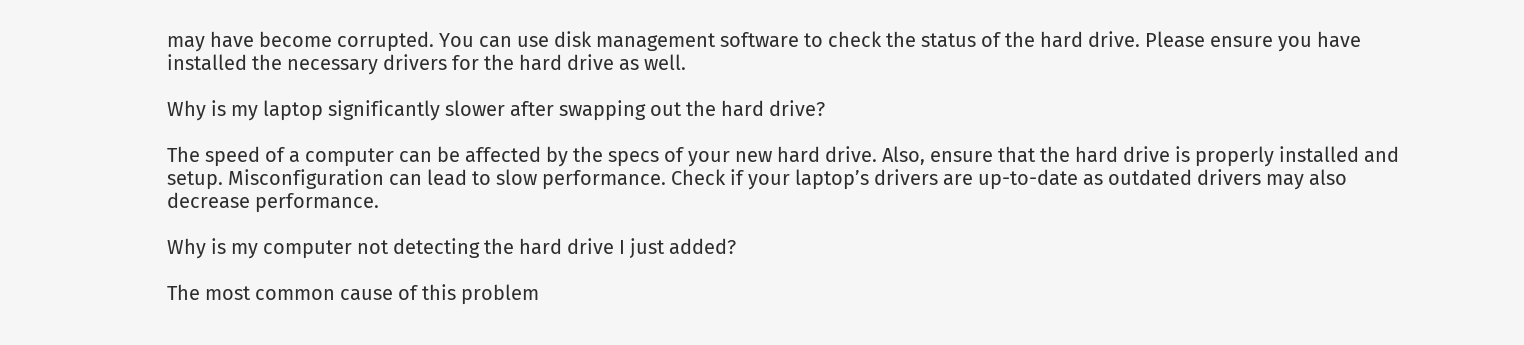may have become corrupted. You can use disk management software to check the status of the hard drive. Please ensure you have installed the necessary drivers for the hard drive as well.

Why is my laptop significantly slower after swapping out the hard drive?

The speed of a computer can be affected by the specs of your new hard drive. Also, ensure that the hard drive is properly installed and setup. Misconfiguration can lead to slow performance. Check if your laptop’s drivers are up-to-date as outdated drivers may also decrease performance.

Why is my computer not detecting the hard drive I just added?

The most common cause of this problem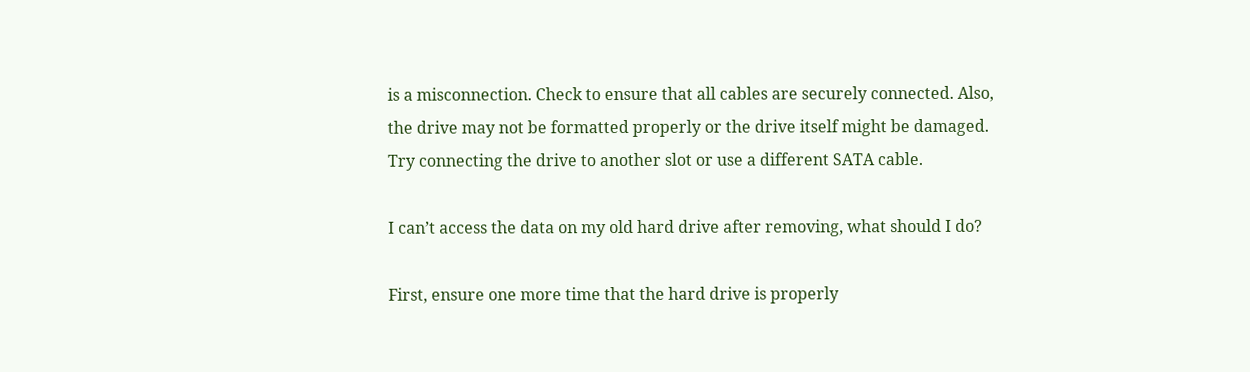is a misconnection. Check to ensure that all cables are securely connected. Also, the drive may not be formatted properly or the drive itself might be damaged. Try connecting the drive to another slot or use a different SATA cable.

I can’t access the data on my old hard drive after removing, what should I do?

First, ensure one more time that the hard drive is properly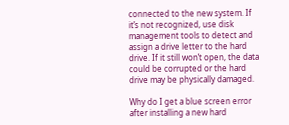connected to the new system. If it’s not recognized, use disk management tools to detect and assign a drive letter to the hard drive. If it still won’t open, the data could be corrupted or the hard drive may be physically damaged.

Why do I get a blue screen error after installing a new hard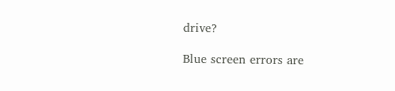drive?

Blue screen errors are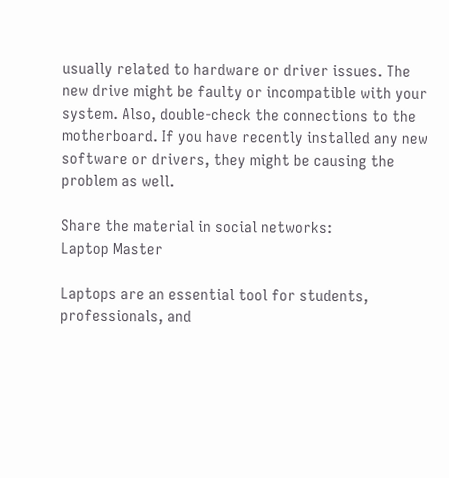usually related to hardware or driver issues. The new drive might be faulty or incompatible with your system. Also, double-check the connections to the motherboard. If you have recently installed any new software or drivers, they might be causing the problem as well.

Share the material in social networks:
Laptop Master

Laptops are an essential tool for students, professionals, and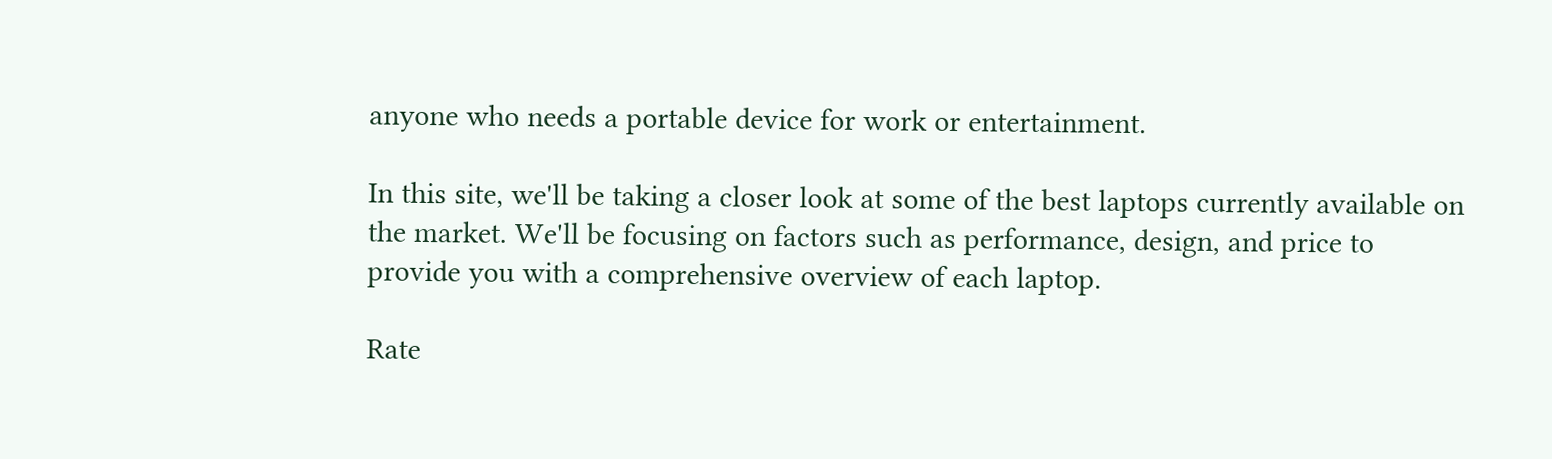anyone who needs a portable device for work or entertainment.

In this site, we'll be taking a closer look at some of the best laptops currently available on the market. We'll be focusing on factors such as performance, design, and price to provide you with a comprehensive overview of each laptop.

Rate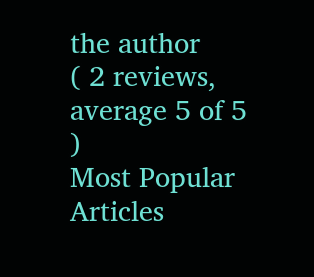the author
( 2 reviews,
average 5 of 5 )
Most Popular Articles